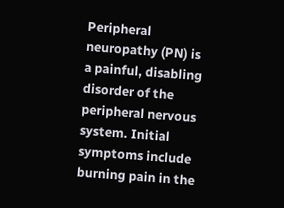Peripheral neuropathy (PN) is a painful, disabling disorder of the peripheral nervous system. Initial symptoms include burning pain in the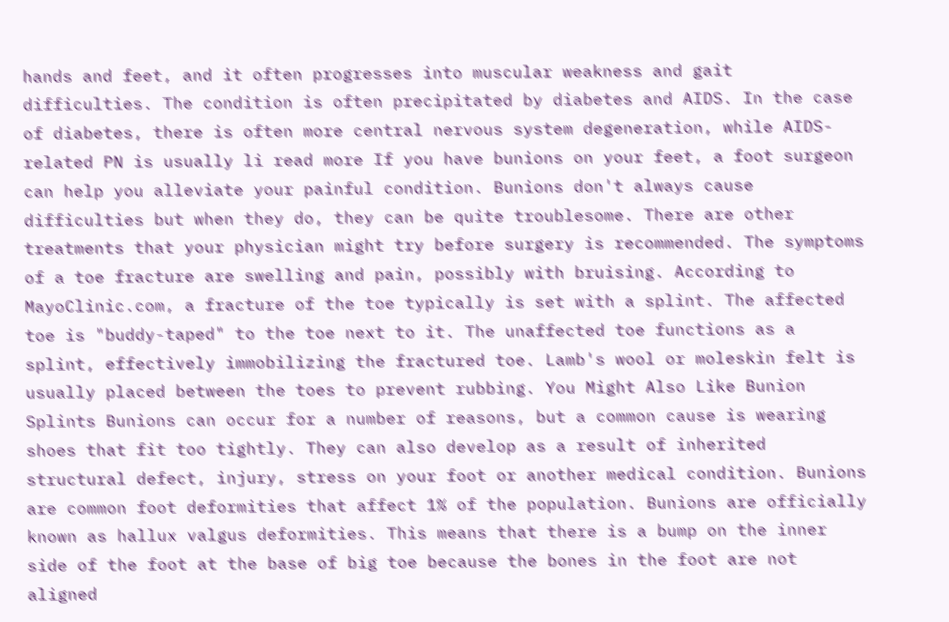hands and feet, and it often progresses into muscular weakness and gait difficulties. The condition is often precipitated by diabetes and AIDS. In the case of diabetes, there is often more central nervous system degeneration, while AIDS-related PN is usually li read more If you have bunions on your feet, a foot surgeon can help you alleviate your painful condition. Bunions don't always cause difficulties but when they do, they can be quite troublesome. There are other treatments that your physician might try before surgery is recommended. The symptoms of a toe fracture are swelling and pain, possibly with bruising. According to MayoClinic.com, a fracture of the toe typically is set with a splint. The affected toe is "buddy-taped" to the toe next to it. The unaffected toe functions as a splint, effectively immobilizing the fractured toe. Lamb's wool or moleskin felt is usually placed between the toes to prevent rubbing. You Might Also Like Bunion Splints Bunions can occur for a number of reasons, but a common cause is wearing shoes that fit too tightly. They can also develop as a result of inherited structural defect, injury, stress on your foot or another medical condition. Bunions are common foot deformities that affect 1% of the population. Bunions are officially known as hallux valgus deformities. This means that there is a bump on the inner side of the foot at the base of big toe because the bones in the foot are not aligned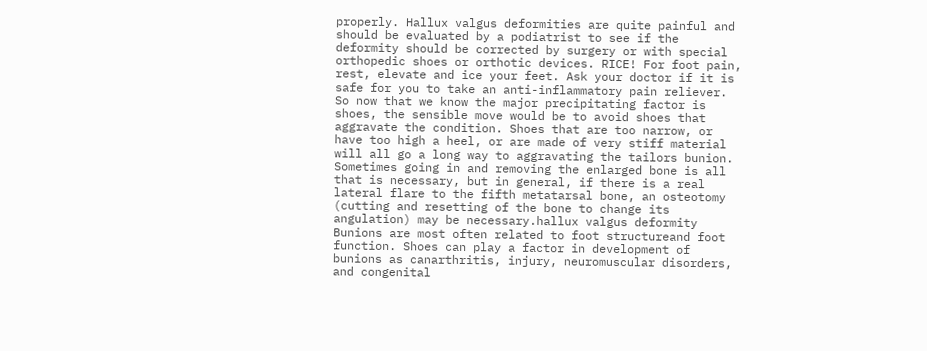properly. Hallux valgus deformities are quite painful and should be evaluated by a podiatrist to see if the deformity should be corrected by surgery or with special orthopedic shoes or orthotic devices. RICE! For foot pain, rest, elevate and ice your feet. Ask your doctor if it is safe for you to take an anti-inflammatory pain reliever. So now that we know the major precipitating factor is shoes, the sensible move would be to avoid shoes that aggravate the condition. Shoes that are too narrow, or have too high a heel, or are made of very stiff material will all go a long way to aggravating the tailors bunion. Sometimes going in and removing the enlarged bone is all that is necessary, but in general, if there is a real lateral flare to the fifth metatarsal bone, an osteotomy (cutting and resetting of the bone to change its angulation) may be necessary.hallux valgus deformity Bunions are most often related to foot structureand foot function. Shoes can play a factor in development of bunions as canarthritis, injury, neuromuscular disorders, and congenital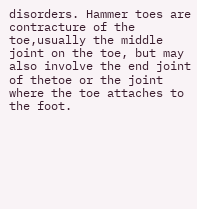disorders. Hammer toes are contracture of the toe,usually the middle joint on the toe, but may also involve the end joint of thetoe or the joint where the toe attaches to the foot.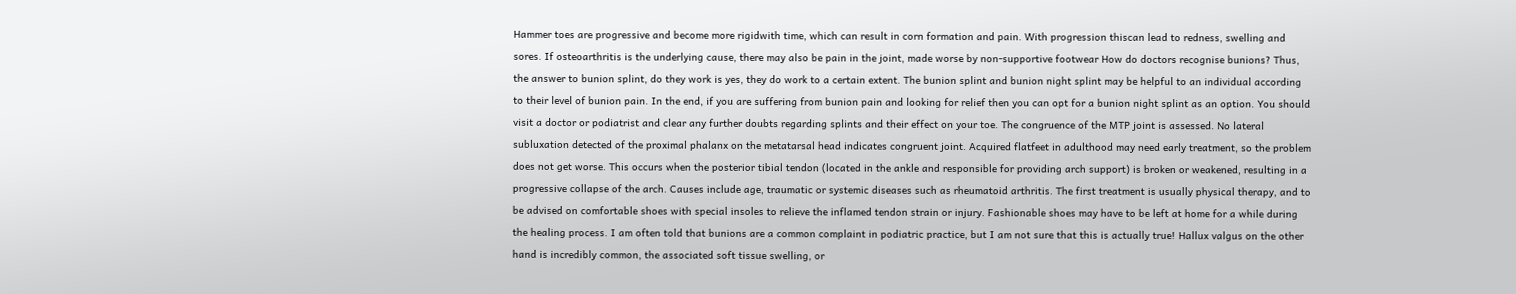Hammer toes are progressive and become more rigidwith time, which can result in corn formation and pain. With progression thiscan lead to redness, swelling and sores. If osteoarthritis is the underlying cause, there may also be pain in the joint, made worse by non-supportive footwear How do doctors recognise bunions? Thus, the answer to bunion splint, do they work is yes, they do work to a certain extent. The bunion splint and bunion night splint may be helpful to an individual according to their level of bunion pain. In the end, if you are suffering from bunion pain and looking for relief then you can opt for a bunion night splint as an option. You should visit a doctor or podiatrist and clear any further doubts regarding splints and their effect on your toe. The congruence of the MTP joint is assessed. No lateral subluxation detected of the proximal phalanx on the metatarsal head indicates congruent joint. Acquired flatfeet in adulthood may need early treatment, so the problem does not get worse. This occurs when the posterior tibial tendon (located in the ankle and responsible for providing arch support) is broken or weakened, resulting in a progressive collapse of the arch. Causes include age, traumatic or systemic diseases such as rheumatoid arthritis. The first treatment is usually physical therapy, and to be advised on comfortable shoes with special insoles to relieve the inflamed tendon strain or injury. Fashionable shoes may have to be left at home for a while during the healing process. I am often told that bunions are a common complaint in podiatric practice, but I am not sure that this is actually true! Hallux valgus on the other hand is incredibly common, the associated soft tissue swelling, or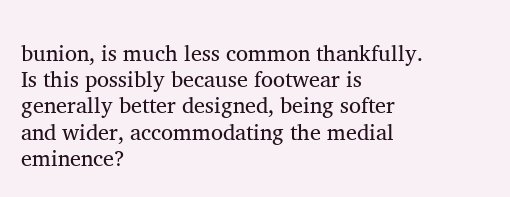bunion, is much less common thankfully. Is this possibly because footwear is generally better designed, being softer and wider, accommodating the medial eminence?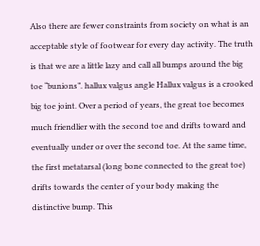Also there are fewer constraints from society on what is an acceptable style of footwear for every day activity. The truth is that we are a little lazy and call all bumps around the big toe “bunions”. hallux valgus angle Hallux valgus is a crooked big toe joint. Over a period of years, the great toe becomes much friendlier with the second toe and drifts toward and eventually under or over the second toe. At the same time, the first metatarsal (long bone connected to the great toe) drifts towards the center of your body making the distinctive bump. This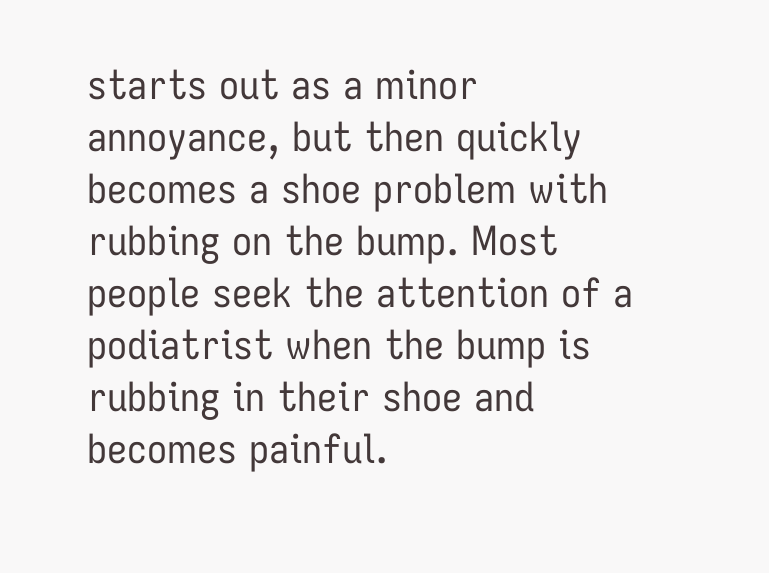starts out as a minor annoyance, but then quickly becomes a shoe problem with rubbing on the bump. Most people seek the attention of a podiatrist when the bump is rubbing in their shoe and becomes painful.